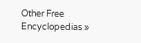Other Free Encyclopedias »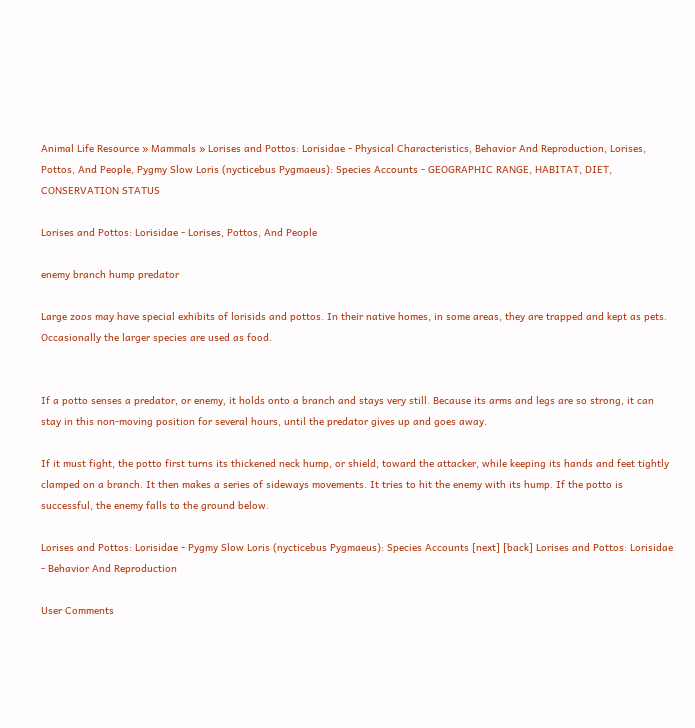Animal Life Resource » Mammals » Lorises and Pottos: Lorisidae - Physical Characteristics, Behavior And Reproduction, Lorises, Pottos, And People, Pygmy Slow Loris (nycticebus Pygmaeus): Species Accounts - GEOGRAPHIC RANGE, HABITAT, DIET, CONSERVATION STATUS

Lorises and Pottos: Lorisidae - Lorises, Pottos, And People

enemy branch hump predator

Large zoos may have special exhibits of lorisids and pottos. In their native homes, in some areas, they are trapped and kept as pets. Occasionally the larger species are used as food.


If a potto senses a predator, or enemy, it holds onto a branch and stays very still. Because its arms and legs are so strong, it can stay in this non-moving position for several hours, until the predator gives up and goes away.

If it must fight, the potto first turns its thickened neck hump, or shield, toward the attacker, while keeping its hands and feet tightly clamped on a branch. It then makes a series of sideways movements. It tries to hit the enemy with its hump. If the potto is successful, the enemy falls to the ground below.

Lorises and Pottos: Lorisidae - Pygmy Slow Loris (nycticebus Pygmaeus): Species Accounts [next] [back] Lorises and Pottos: Lorisidae - Behavior And Reproduction

User Comments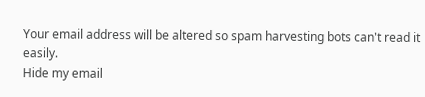Your email address will be altered so spam harvesting bots can't read it easily.
Hide my email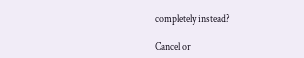completely instead?

Cancel or